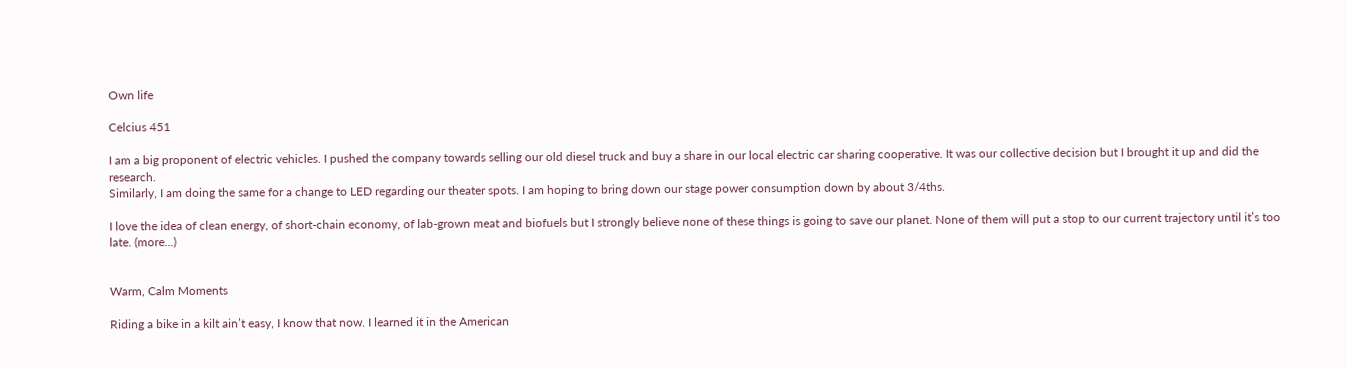Own life

Celcius 451

I am a big proponent of electric vehicles. I pushed the company towards selling our old diesel truck and buy a share in our local electric car sharing cooperative. It was our collective decision but I brought it up and did the research.
Similarly, I am doing the same for a change to LED regarding our theater spots. I am hoping to bring down our stage power consumption down by about 3/4ths.

I love the idea of clean energy, of short-chain economy, of lab-grown meat and biofuels but I strongly believe none of these things is going to save our planet. None of them will put a stop to our current trajectory until it’s too late. (more…)


Warm, Calm Moments

Riding a bike in a kilt ain’t easy, I know that now. I learned it in the American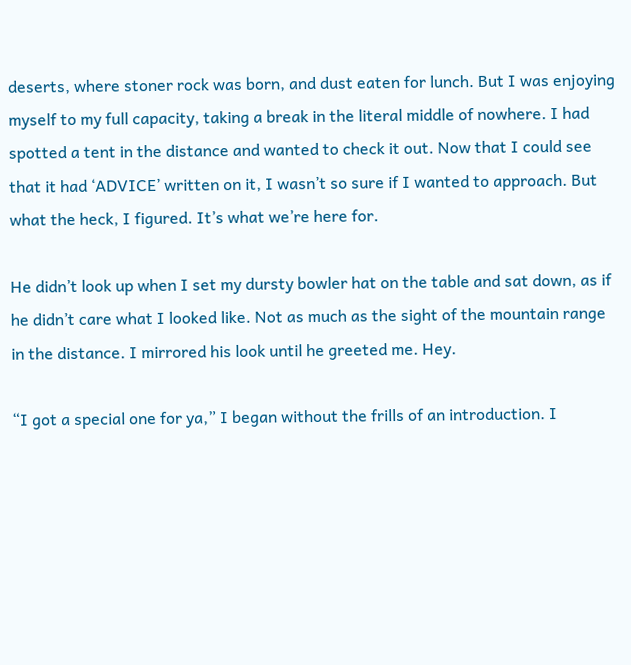deserts, where stoner rock was born, and dust eaten for lunch. But I was enjoying myself to my full capacity, taking a break in the literal middle of nowhere. I had spotted a tent in the distance and wanted to check it out. Now that I could see that it had ‘ADVICE’ written on it, I wasn’t so sure if I wanted to approach. But what the heck, I figured. It’s what we’re here for.

He didn’t look up when I set my dursty bowler hat on the table and sat down, as if he didn’t care what I looked like. Not as much as the sight of the mountain range in the distance. I mirrored his look until he greeted me. Hey.

“I got a special one for ya,” I began without the frills of an introduction. I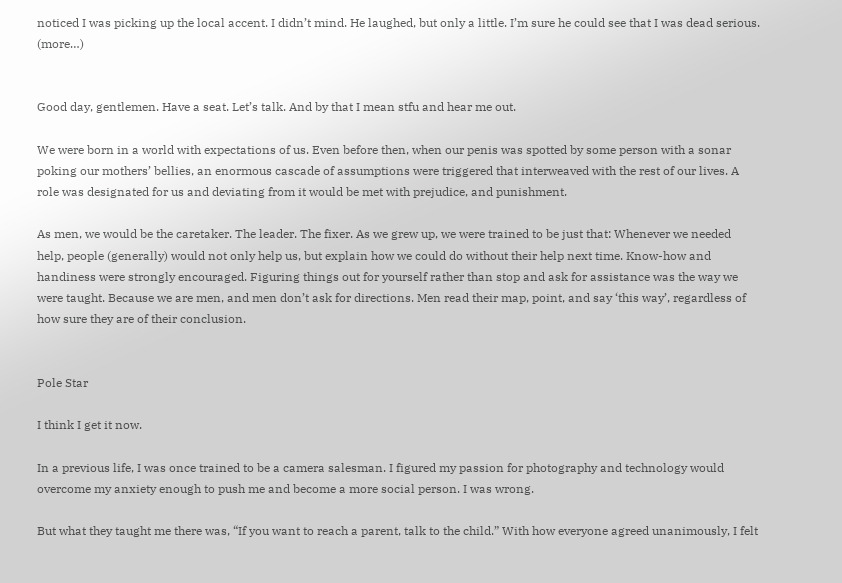noticed I was picking up the local accent. I didn’t mind. He laughed, but only a little. I’m sure he could see that I was dead serious.  (more…)


Good day, gentlemen. Have a seat. Let’s talk. And by that I mean stfu and hear me out.

We were born in a world with expectations of us. Even before then, when our penis was spotted by some person with a sonar poking our mothers’ bellies, an enormous cascade of assumptions were triggered that interweaved with the rest of our lives. A role was designated for us and deviating from it would be met with prejudice, and punishment.

As men, we would be the caretaker. The leader. The fixer. As we grew up, we were trained to be just that: Whenever we needed help, people (generally) would not only help us, but explain how we could do without their help next time. Know-how and handiness were strongly encouraged. Figuring things out for yourself rather than stop and ask for assistance was the way we were taught. Because we are men, and men don’t ask for directions. Men read their map, point, and say ‘this way’, regardless of how sure they are of their conclusion.


Pole Star

I think I get it now.

In a previous life, I was once trained to be a camera salesman. I figured my passion for photography and technology would overcome my anxiety enough to push me and become a more social person. I was wrong.

But what they taught me there was, “If you want to reach a parent, talk to the child.” With how everyone agreed unanimously, I felt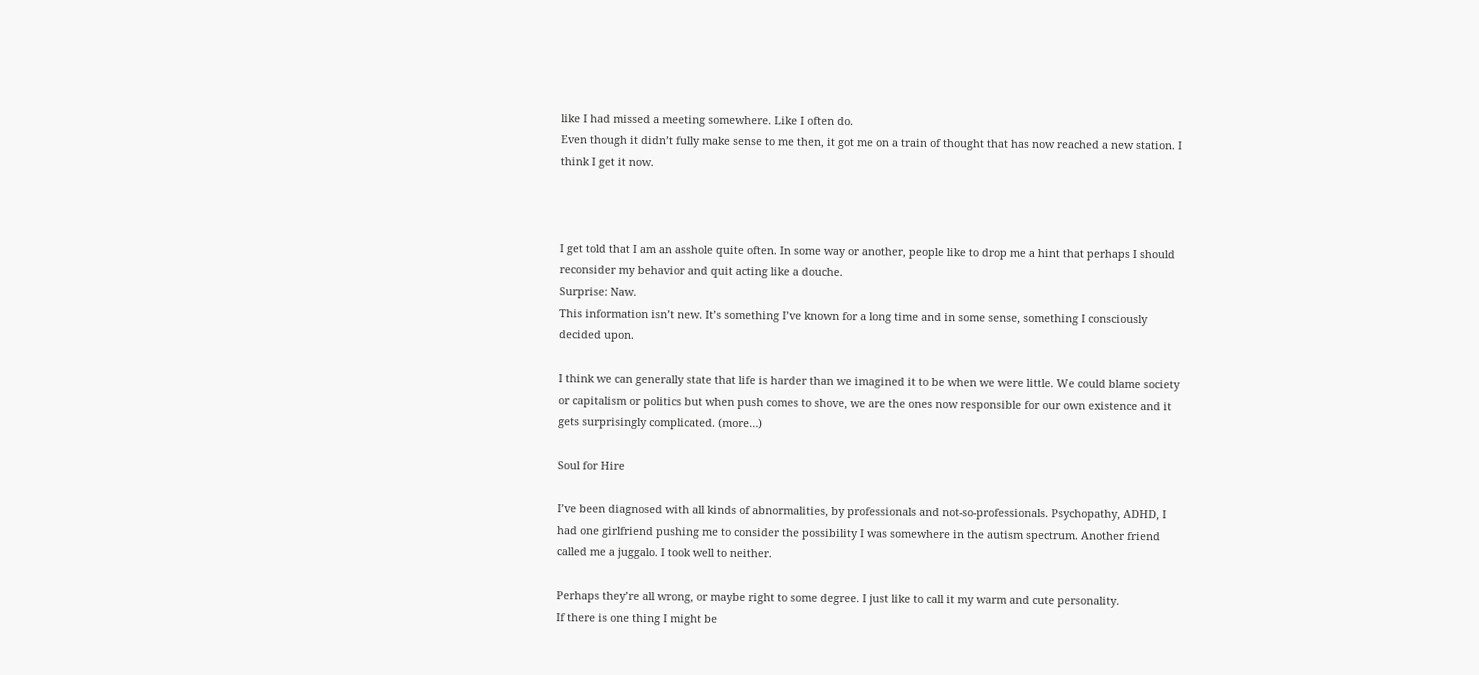like I had missed a meeting somewhere. Like I often do.
Even though it didn’t fully make sense to me then, it got me on a train of thought that has now reached a new station. I think I get it now.



I get told that I am an asshole quite often. In some way or another, people like to drop me a hint that perhaps I should reconsider my behavior and quit acting like a douche.
Surprise: Naw.
This information isn’t new. It’s something I’ve known for a long time and in some sense, something I consciously decided upon.

I think we can generally state that life is harder than we imagined it to be when we were little. We could blame society or capitalism or politics but when push comes to shove, we are the ones now responsible for our own existence and it gets surprisingly complicated. (more…)

Soul for Hire

I’ve been diagnosed with all kinds of abnormalities, by professionals and not-so-professionals. Psychopathy, ADHD, I had one girlfriend pushing me to consider the possibility I was somewhere in the autism spectrum. Another friend called me a juggalo. I took well to neither.

Perhaps they’re all wrong, or maybe right to some degree. I just like to call it my warm and cute personality.
If there is one thing I might be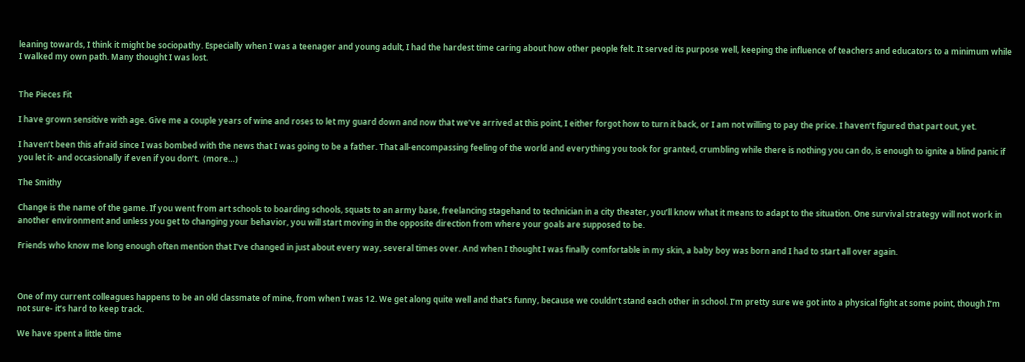leaning towards, I think it might be sociopathy. Especially when I was a teenager and young adult, I had the hardest time caring about how other people felt. It served its purpose well, keeping the influence of teachers and educators to a minimum while I walked my own path. Many thought I was lost.


The Pieces Fit

I have grown sensitive with age. Give me a couple years of wine and roses to let my guard down and now that we’ve arrived at this point, I either forgot how to turn it back, or I am not willing to pay the price. I haven’t figured that part out, yet.

I haven’t been this afraid since I was bombed with the news that I was going to be a father. That all-encompassing feeling of the world and everything you took for granted, crumbling while there is nothing you can do, is enough to ignite a blind panic if you let it- and occasionally if even if you don’t.  (more…)

The Smithy

Change is the name of the game. If you went from art schools to boarding schools, squats to an army base, freelancing stagehand to technician in a city theater, you’ll know what it means to adapt to the situation. One survival strategy will not work in another environment and unless you get to changing your behavior, you will start moving in the opposite direction from where your goals are supposed to be.

Friends who know me long enough often mention that I’ve changed in just about every way, several times over. And when I thought I was finally comfortable in my skin, a baby boy was born and I had to start all over again.



One of my current colleagues happens to be an old classmate of mine, from when I was 12. We get along quite well and that’s funny, because we couldn’t stand each other in school. I’m pretty sure we got into a physical fight at some point, though I’m not sure- it’s hard to keep track.

We have spent a little time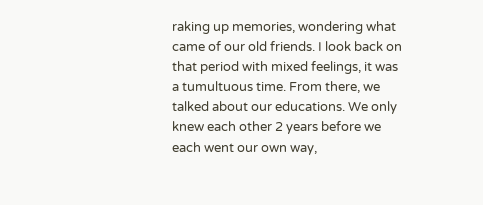raking up memories, wondering what came of our old friends. I look back on that period with mixed feelings, it was a tumultuous time. From there, we talked about our educations. We only knew each other 2 years before we each went our own way,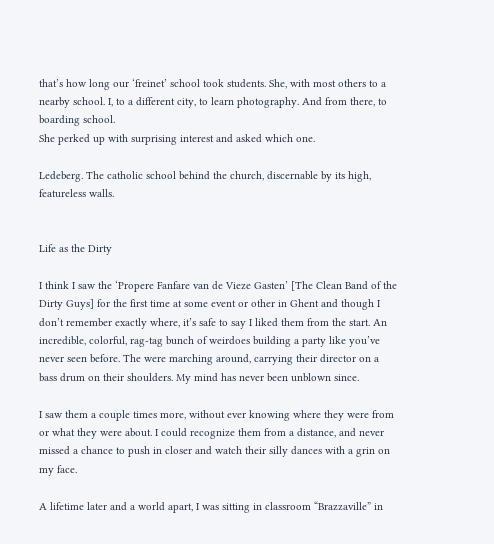that’s how long our ‘freinet’ school took students. She, with most others to a nearby school. I, to a different city, to learn photography. And from there, to boarding school.
She perked up with surprising interest and asked which one.

Ledeberg. The catholic school behind the church, discernable by its high, featureless walls.


Life as the Dirty

I think I saw the ‘Propere Fanfare van de Vieze Gasten’ [The Clean Band of the Dirty Guys] for the first time at some event or other in Ghent and though I don’t remember exactly where, it’s safe to say I liked them from the start. An incredible, colorful, rag-tag bunch of weirdoes building a party like you’ve never seen before. The were marching around, carrying their director on a bass drum on their shoulders. My mind has never been unblown since.

I saw them a couple times more, without ever knowing where they were from or what they were about. I could recognize them from a distance, and never missed a chance to push in closer and watch their silly dances with a grin on my face.

A lifetime later and a world apart, I was sitting in classroom “Brazzaville” in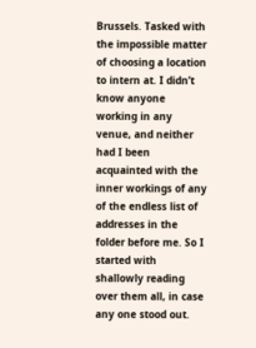Brussels. Tasked with the impossible matter of choosing a location to intern at. I didn’t know anyone working in any venue, and neither had I been acquainted with the inner workings of any of the endless list of addresses in the folder before me. So I started with shallowly reading over them all, in case any one stood out.